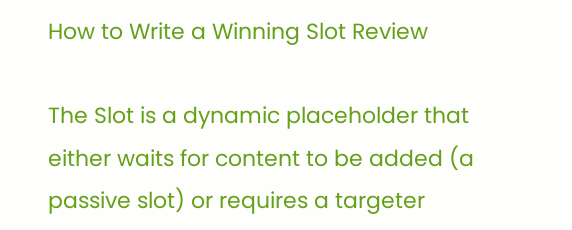How to Write a Winning Slot Review

The Slot is a dynamic placeholder that either waits for content to be added (a passive slot) or requires a targeter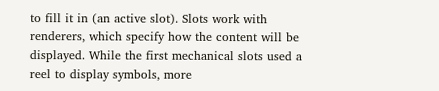to fill it in (an active slot). Slots work with renderers, which specify how the content will be displayed. While the first mechanical slots used a reel to display symbols, more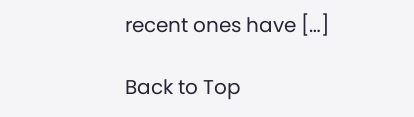recent ones have […]

Back to Top